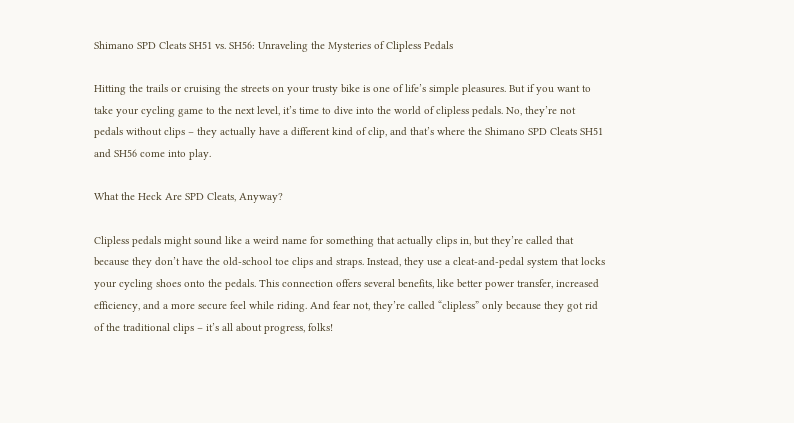Shimano SPD Cleats SH51 vs. SH56: Unraveling the Mysteries of Clipless Pedals

Hitting the trails or cruising the streets on your trusty bike is one of life’s simple pleasures. But if you want to take your cycling game to the next level, it’s time to dive into the world of clipless pedals. No, they’re not pedals without clips – they actually have a different kind of clip, and that’s where the Shimano SPD Cleats SH51 and SH56 come into play.

What the Heck Are SPD Cleats, Anyway?

Clipless pedals might sound like a weird name for something that actually clips in, but they’re called that because they don’t have the old-school toe clips and straps. Instead, they use a cleat-and-pedal system that locks your cycling shoes onto the pedals. This connection offers several benefits, like better power transfer, increased efficiency, and a more secure feel while riding. And fear not, they’re called “clipless” only because they got rid of the traditional clips – it’s all about progress, folks!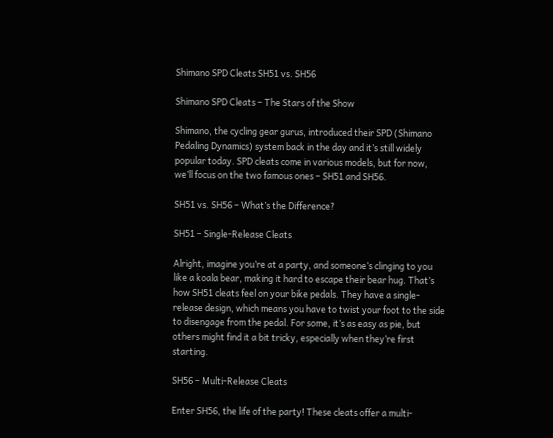Shimano SPD Cleats SH51 vs. SH56

Shimano SPD Cleats – The Stars of the Show

Shimano, the cycling gear gurus, introduced their SPD (Shimano Pedaling Dynamics) system back in the day and it’s still widely popular today. SPD cleats come in various models, but for now, we’ll focus on the two famous ones – SH51 and SH56.

SH51 vs. SH56 – What’s the Difference?

SH51 – Single-Release Cleats

Alright, imagine you’re at a party, and someone’s clinging to you like a koala bear, making it hard to escape their bear hug. That’s how SH51 cleats feel on your bike pedals. They have a single-release design, which means you have to twist your foot to the side to disengage from the pedal. For some, it’s as easy as pie, but others might find it a bit tricky, especially when they’re first starting.

SH56 – Multi-Release Cleats

Enter SH56, the life of the party! These cleats offer a multi-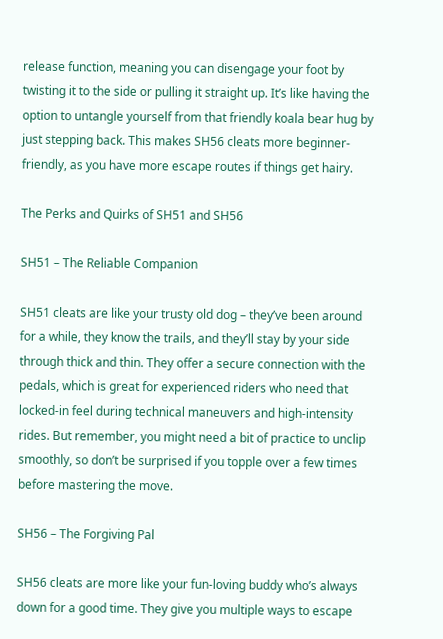release function, meaning you can disengage your foot by twisting it to the side or pulling it straight up. It’s like having the option to untangle yourself from that friendly koala bear hug by just stepping back. This makes SH56 cleats more beginner-friendly, as you have more escape routes if things get hairy.

The Perks and Quirks of SH51 and SH56

SH51 – The Reliable Companion

SH51 cleats are like your trusty old dog – they’ve been around for a while, they know the trails, and they’ll stay by your side through thick and thin. They offer a secure connection with the pedals, which is great for experienced riders who need that locked-in feel during technical maneuvers and high-intensity rides. But remember, you might need a bit of practice to unclip smoothly, so don’t be surprised if you topple over a few times before mastering the move.

SH56 – The Forgiving Pal

SH56 cleats are more like your fun-loving buddy who’s always down for a good time. They give you multiple ways to escape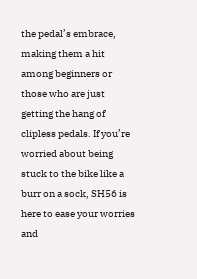the pedal’s embrace, making them a hit among beginners or those who are just getting the hang of clipless pedals. If you’re worried about being stuck to the bike like a burr on a sock, SH56 is here to ease your worries and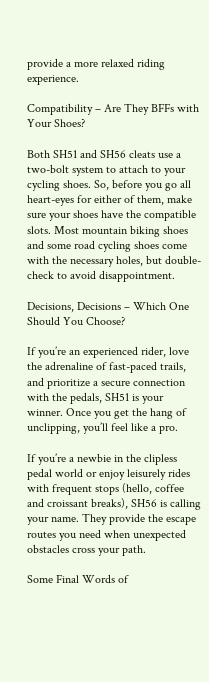provide a more relaxed riding experience.

Compatibility – Are They BFFs with Your Shoes?

Both SH51 and SH56 cleats use a two-bolt system to attach to your cycling shoes. So, before you go all heart-eyes for either of them, make sure your shoes have the compatible slots. Most mountain biking shoes and some road cycling shoes come with the necessary holes, but double-check to avoid disappointment.

Decisions, Decisions – Which One Should You Choose?

If you’re an experienced rider, love the adrenaline of fast-paced trails, and prioritize a secure connection with the pedals, SH51 is your winner. Once you get the hang of unclipping, you’ll feel like a pro.

If you’re a newbie in the clipless pedal world or enjoy leisurely rides with frequent stops (hello, coffee and croissant breaks), SH56 is calling your name. They provide the escape routes you need when unexpected obstacles cross your path.

Some Final Words of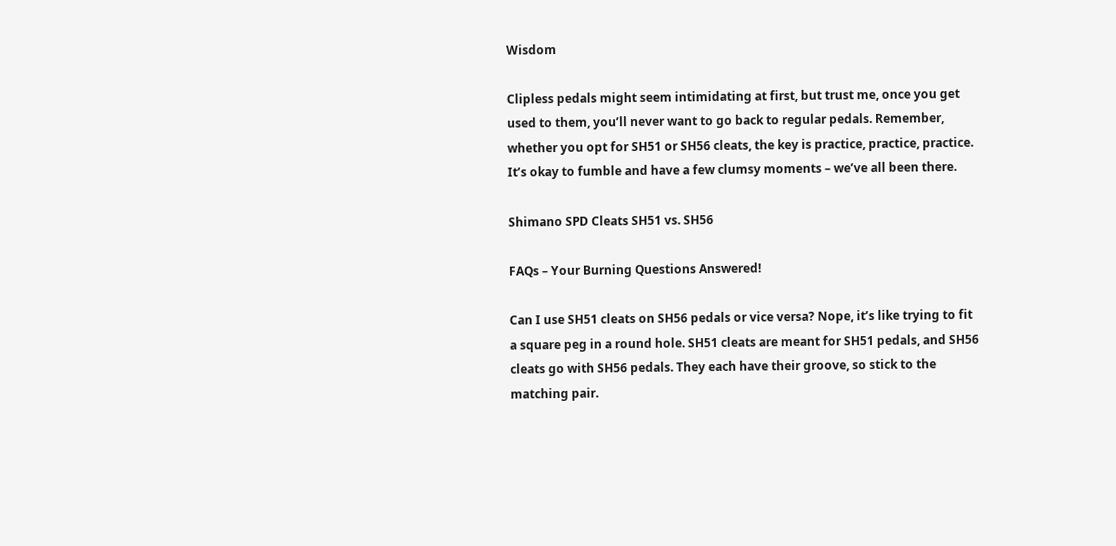Wisdom

Clipless pedals might seem intimidating at first, but trust me, once you get used to them, you’ll never want to go back to regular pedals. Remember, whether you opt for SH51 or SH56 cleats, the key is practice, practice, practice. It’s okay to fumble and have a few clumsy moments – we’ve all been there.

Shimano SPD Cleats SH51 vs. SH56

FAQs – Your Burning Questions Answered!

Can I use SH51 cleats on SH56 pedals or vice versa? Nope, it’s like trying to fit a square peg in a round hole. SH51 cleats are meant for SH51 pedals, and SH56 cleats go with SH56 pedals. They each have their groove, so stick to the matching pair.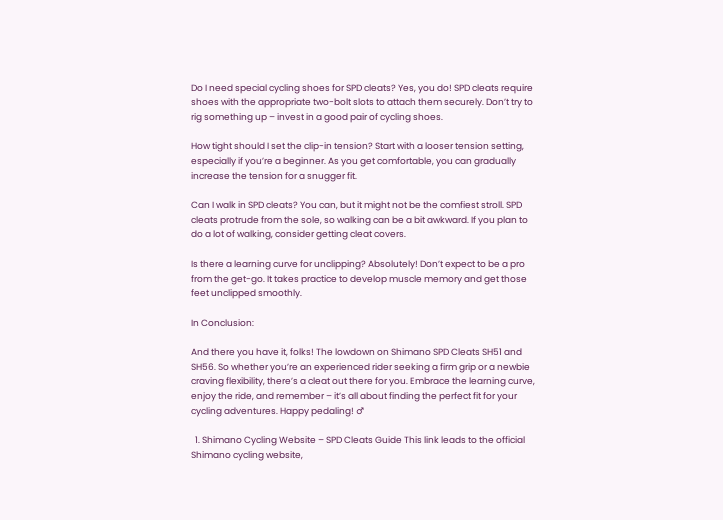Do I need special cycling shoes for SPD cleats? Yes, you do! SPD cleats require shoes with the appropriate two-bolt slots to attach them securely. Don’t try to rig something up – invest in a good pair of cycling shoes.

How tight should I set the clip-in tension? Start with a looser tension setting, especially if you’re a beginner. As you get comfortable, you can gradually increase the tension for a snugger fit.

Can I walk in SPD cleats? You can, but it might not be the comfiest stroll. SPD cleats protrude from the sole, so walking can be a bit awkward. If you plan to do a lot of walking, consider getting cleat covers.

Is there a learning curve for unclipping? Absolutely! Don’t expect to be a pro from the get-go. It takes practice to develop muscle memory and get those feet unclipped smoothly.

In Conclusion:

And there you have it, folks! The lowdown on Shimano SPD Cleats SH51 and SH56. So whether you’re an experienced rider seeking a firm grip or a newbie craving flexibility, there’s a cleat out there for you. Embrace the learning curve, enjoy the ride, and remember – it’s all about finding the perfect fit for your cycling adventures. Happy pedaling! ♂

  1. Shimano Cycling Website – SPD Cleats Guide This link leads to the official Shimano cycling website,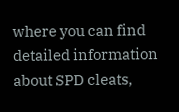where you can find detailed information about SPD cleats,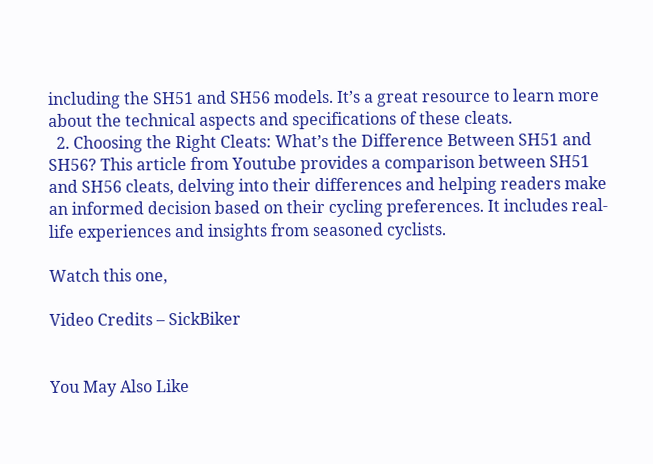including the SH51 and SH56 models. It’s a great resource to learn more about the technical aspects and specifications of these cleats.
  2. Choosing the Right Cleats: What’s the Difference Between SH51 and SH56? This article from Youtube provides a comparison between SH51 and SH56 cleats, delving into their differences and helping readers make an informed decision based on their cycling preferences. It includes real-life experiences and insights from seasoned cyclists.

Watch this one,

Video Credits – SickBiker


You May Also Like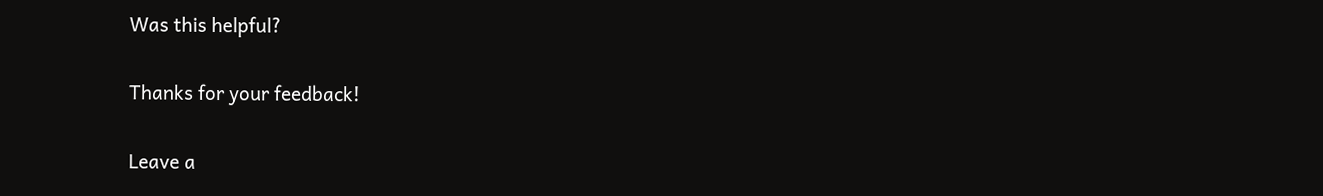Was this helpful?

Thanks for your feedback!

Leave a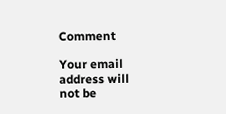Comment

Your email address will not be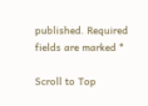published. Required fields are marked *

Scroll to Top